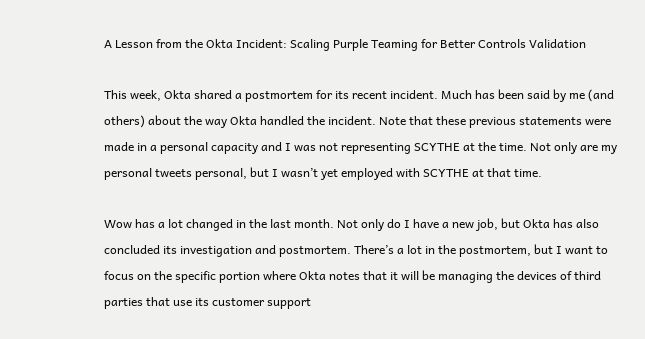A Lesson from the Okta Incident: Scaling Purple Teaming for Better Controls Validation

This week, Okta shared a postmortem for its recent incident. Much has been said by me (and others) about the way Okta handled the incident. Note that these previous statements were made in a personal capacity and I was not representing SCYTHE at the time. Not only are my personal tweets personal, but I wasn’t yet employed with SCYTHE at that time.

Wow has a lot changed in the last month. Not only do I have a new job, but Okta has also concluded its investigation and postmortem. There’s a lot in the postmortem, but I want to focus on the specific portion where Okta notes that it will be managing the devices of third parties that use its customer support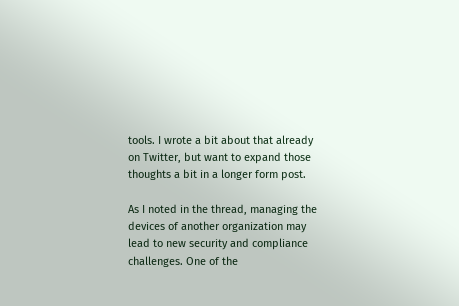tools. I wrote a bit about that already on Twitter, but want to expand those thoughts a bit in a longer form post.

As I noted in the thread, managing the devices of another organization may lead to new security and compliance challenges. One of the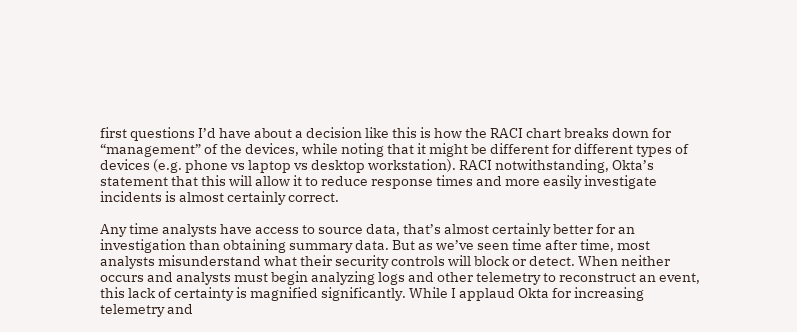first questions I’d have about a decision like this is how the RACI chart breaks down for “management” of the devices, while noting that it might be different for different types of devices (e.g. phone vs laptop vs desktop workstation). RACI notwithstanding, Okta’s statement that this will allow it to reduce response times and more easily investigate incidents is almost certainly correct.

Any time analysts have access to source data, that’s almost certainly better for an investigation than obtaining summary data. But as we’ve seen time after time, most analysts misunderstand what their security controls will block or detect. When neither occurs and analysts must begin analyzing logs and other telemetry to reconstruct an event, this lack of certainty is magnified significantly. While I applaud Okta for increasing telemetry and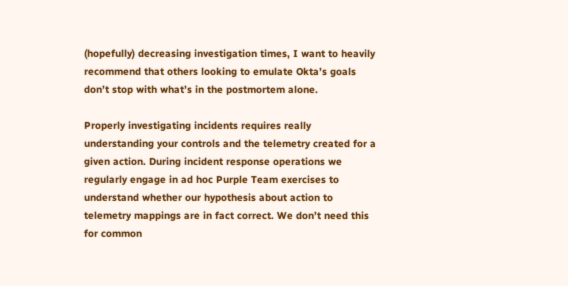(hopefully) decreasing investigation times, I want to heavily recommend that others looking to emulate Okta’s goals don’t stop with what’s in the postmortem alone.

Properly investigating incidents requires really understanding your controls and the telemetry created for a given action. During incident response operations we regularly engage in ad hoc Purple Team exercises to understand whether our hypothesis about action to telemetry mappings are in fact correct. We don’t need this for common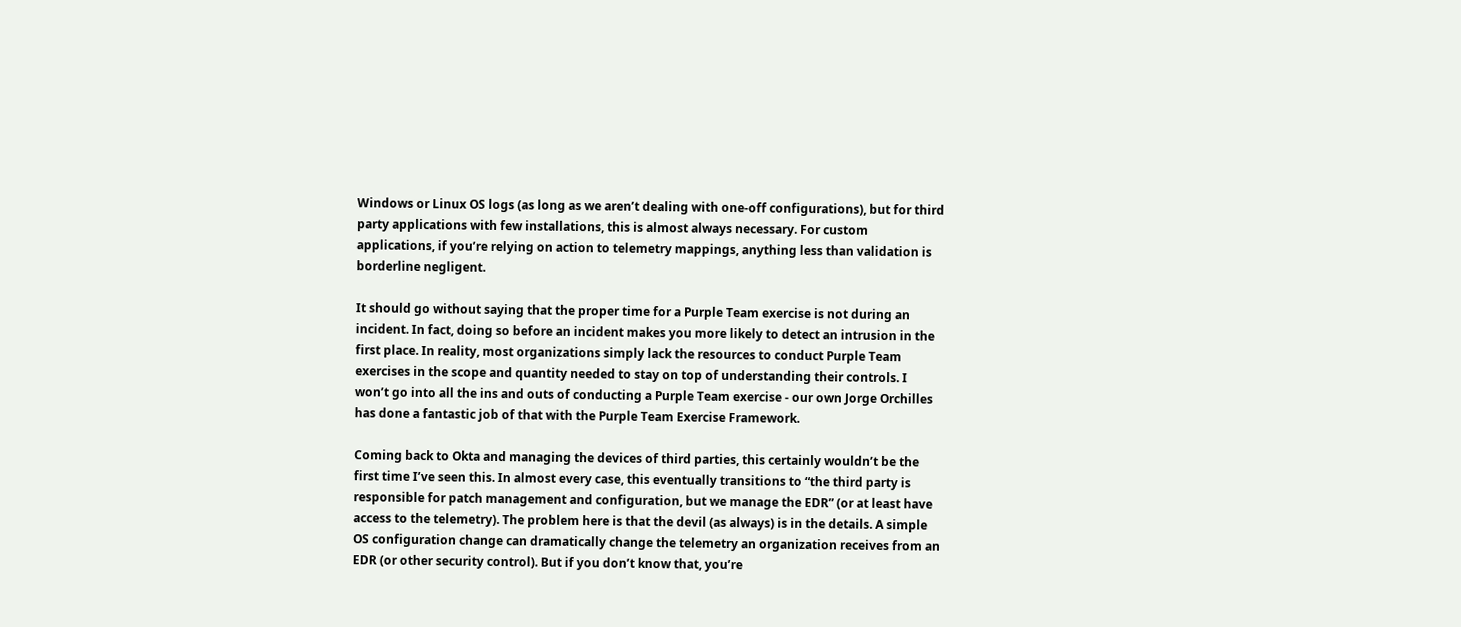Windows or Linux OS logs (as long as we aren’t dealing with one-off configurations), but for third party applications with few installations, this is almost always necessary. For custom applications, if you’re relying on action to telemetry mappings, anything less than validation is borderline negligent.

It should go without saying that the proper time for a Purple Team exercise is not during an incident. In fact, doing so before an incident makes you more likely to detect an intrusion in the first place. In reality, most organizations simply lack the resources to conduct Purple Team exercises in the scope and quantity needed to stay on top of understanding their controls. I won’t go into all the ins and outs of conducting a Purple Team exercise - our own Jorge Orchilles has done a fantastic job of that with the Purple Team Exercise Framework.

Coming back to Okta and managing the devices of third parties, this certainly wouldn’t be the first time I’ve seen this. In almost every case, this eventually transitions to “the third party is responsible for patch management and configuration, but we manage the EDR” (or at least have access to the telemetry). The problem here is that the devil (as always) is in the details. A simple OS configuration change can dramatically change the telemetry an organization receives from an EDR (or other security control). But if you don’t know that, you’re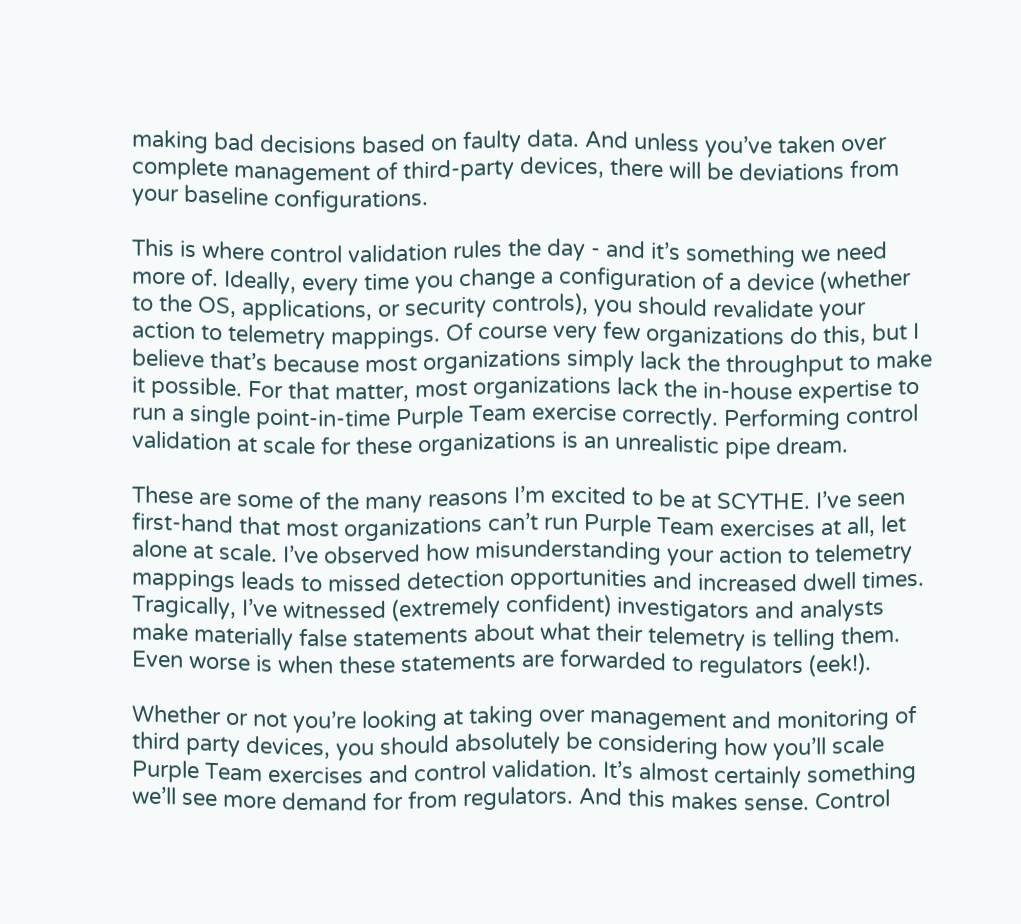making bad decisions based on faulty data. And unless you’ve taken over complete management of third-party devices, there will be deviations from your baseline configurations.

This is where control validation rules the day - and it’s something we need more of. Ideally, every time you change a configuration of a device (whether to the OS, applications, or security controls), you should revalidate your action to telemetry mappings. Of course very few organizations do this, but I believe that’s because most organizations simply lack the throughput to make it possible. For that matter, most organizations lack the in-house expertise to run a single point-in-time Purple Team exercise correctly. Performing control validation at scale for these organizations is an unrealistic pipe dream.

These are some of the many reasons I’m excited to be at SCYTHE. I’ve seen first-hand that most organizations can’t run Purple Team exercises at all, let alone at scale. I’ve observed how misunderstanding your action to telemetry mappings leads to missed detection opportunities and increased dwell times. Tragically, I’ve witnessed (extremely confident) investigators and analysts make materially false statements about what their telemetry is telling them. Even worse is when these statements are forwarded to regulators (eek!).

Whether or not you’re looking at taking over management and monitoring of third party devices, you should absolutely be considering how you’ll scale Purple Team exercises and control validation. It’s almost certainly something we’ll see more demand for from regulators. And this makes sense. Control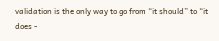validation is the only way to go from “it should” to “it does -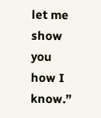let me show you how I know.”